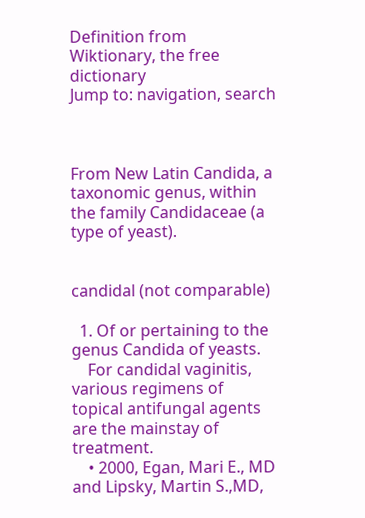Definition from Wiktionary, the free dictionary
Jump to: navigation, search



From New Latin Candida, a taxonomic genus, within the family Candidaceae (a type of yeast).


candidal (not comparable)

  1. Of or pertaining to the genus Candida of yeasts.
    For candidal vaginitis, various regimens of topical antifungal agents are the mainstay of treatment.
    • 2000, Egan, Mari E., MD and Lipsky, Martin S.,MD,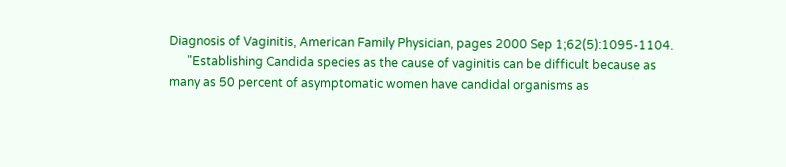Diagnosis of Vaginitis, American Family Physician, pages 2000 Sep 1;62(5):1095-1104.
      "Establishing Candida species as the cause of vaginitis can be difficult because as many as 50 percent of asymptomatic women have candidal organisms as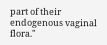part of their endogenous vaginal flora."